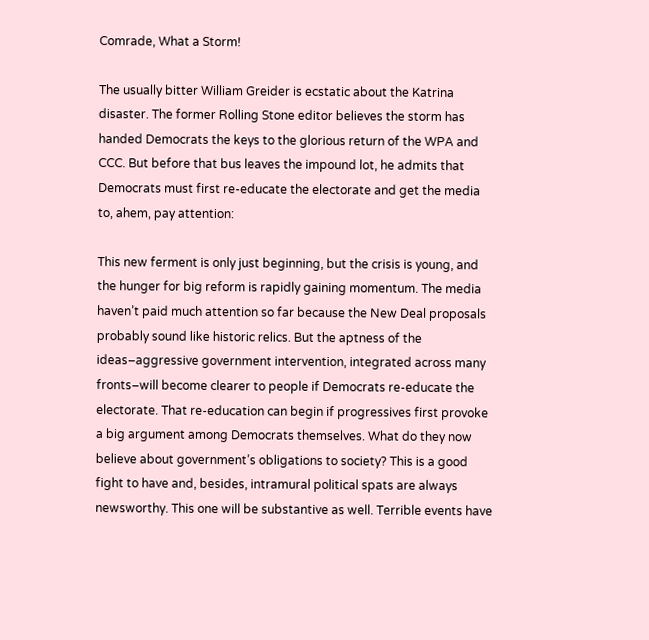Comrade, What a Storm!

The usually bitter William Greider is ecstatic about the Katrina disaster. The former Rolling Stone editor believes the storm has handed Democrats the keys to the glorious return of the WPA and CCC. But before that bus leaves the impound lot, he admits that Democrats must first re-educate the electorate and get the media to, ahem, pay attention:

This new ferment is only just beginning, but the crisis is young, and the hunger for big reform is rapidly gaining momentum. The media haven’t paid much attention so far because the New Deal proposals probably sound like historic relics. But the aptness of the ideas–aggressive government intervention, integrated across many fronts–will become clearer to people if Democrats re-educate the electorate. That re-education can begin if progressives first provoke a big argument among Democrats themselves. What do they now believe about government’s obligations to society? This is a good fight to have and, besides, intramural political spats are always newsworthy. This one will be substantive as well. Terrible events have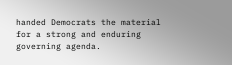handed Democrats the material for a strong and enduring governing agenda.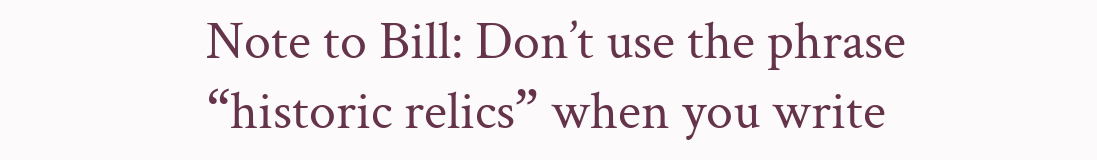Note to Bill: Don’t use the phrase “historic relics” when you write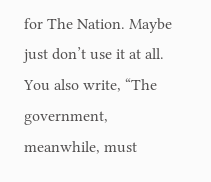for The Nation. Maybe just don’t use it at all. You also write, “The government, meanwhile, must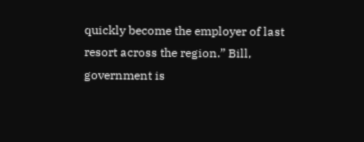quickly become the employer of last resort across the region.” Bill, government is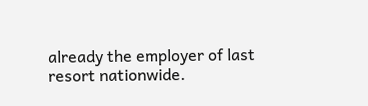already the employer of last resort nationwide.